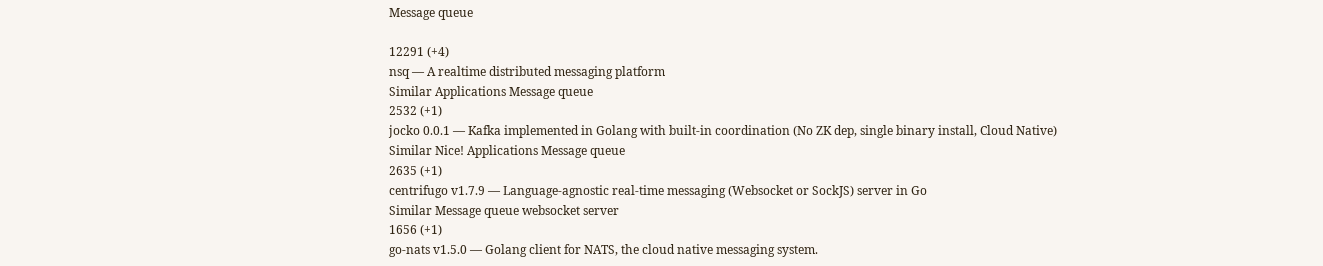Message queue

12291 (+4)
nsq — A realtime distributed messaging platform
Similar Applications Message queue
2532 (+1)
jocko 0.0.1 — Kafka implemented in Golang with built-in coordination (No ZK dep, single binary install, Cloud Native)
Similar Nice! Applications Message queue
2635 (+1)
centrifugo v1.7.9 — Language-agnostic real-time messaging (Websocket or SockJS) server in Go
Similar Message queue websocket server
1656 (+1)
go-nats v1.5.0 — Golang client for NATS, the cloud native messaging system.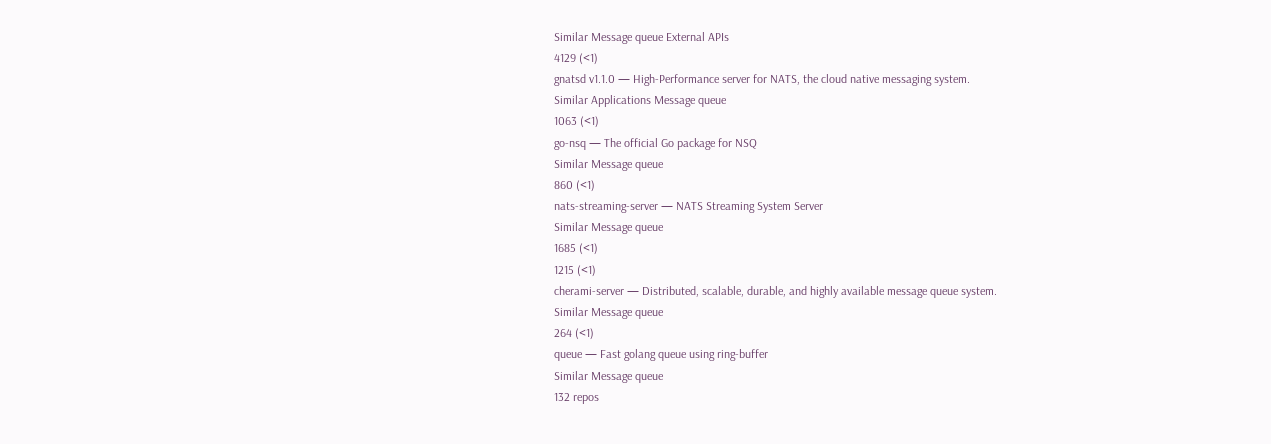Similar Message queue External APIs
4129 (<1)
gnatsd v1.1.0 — High-Performance server for NATS, the cloud native messaging system.
Similar Applications Message queue
1063 (<1)
go-nsq — The official Go package for NSQ
Similar Message queue
860 (<1)
nats-streaming-server — NATS Streaming System Server
Similar Message queue
1685 (<1)
1215 (<1)
cherami-server — Distributed, scalable, durable, and highly available message queue system.
Similar Message queue
264 (<1)
queue — Fast golang queue using ring-buffer
Similar Message queue
132 repos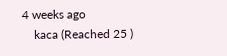4 weeks ago
    kaca (Reached 25 )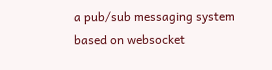a pub/sub messaging system based on websocket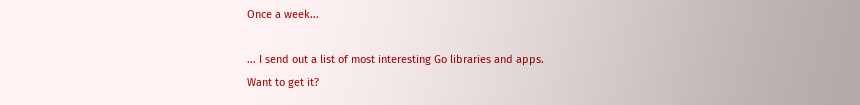Once a week...

... I send out a list of most interesting Go libraries and apps.
Want to get it?